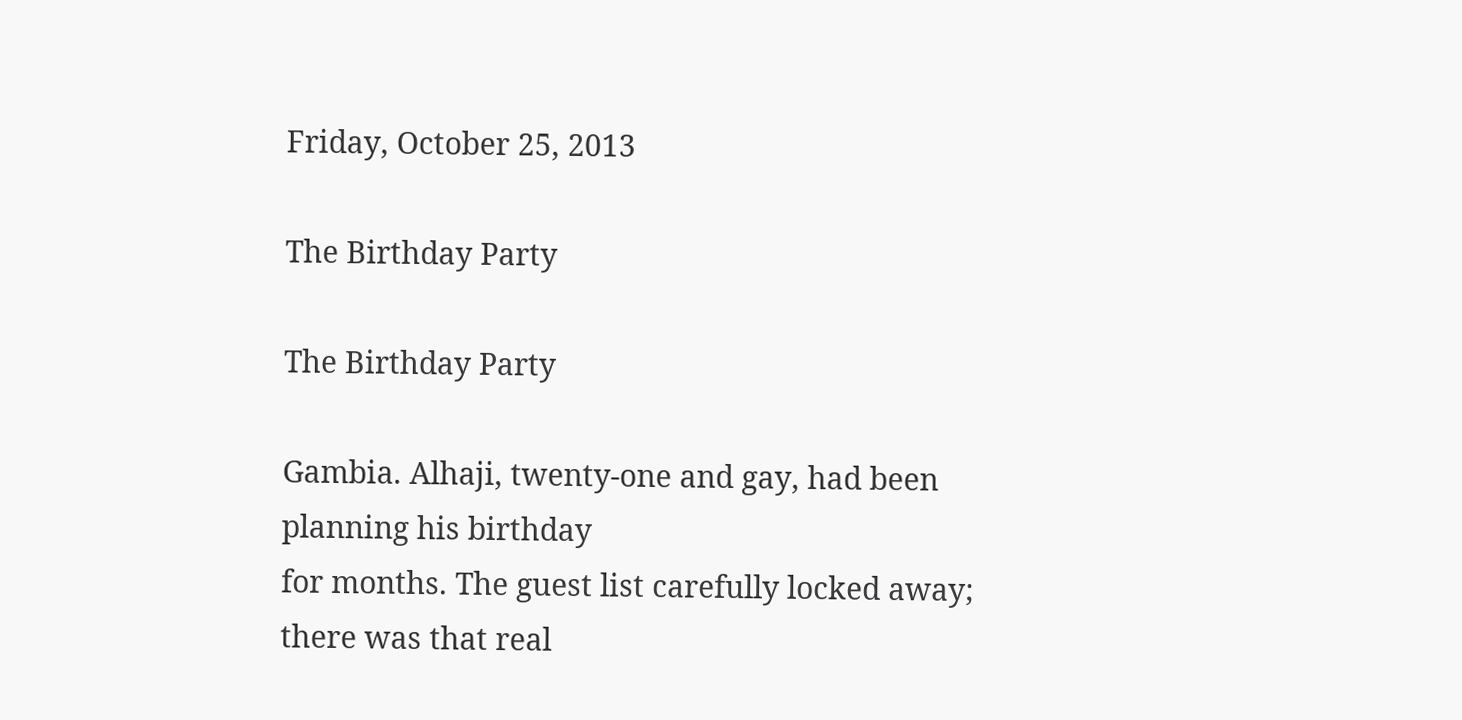Friday, October 25, 2013

The Birthday Party

The Birthday Party

Gambia. Alhaji, twenty-one and gay, had been planning his birthday
for months. The guest list carefully locked away; there was that real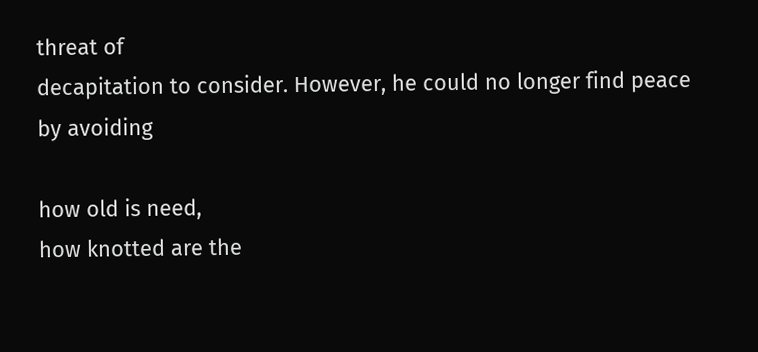threat of
decapitation to consider. However, he could no longer find peace by avoiding

how old is need,
how knotted are the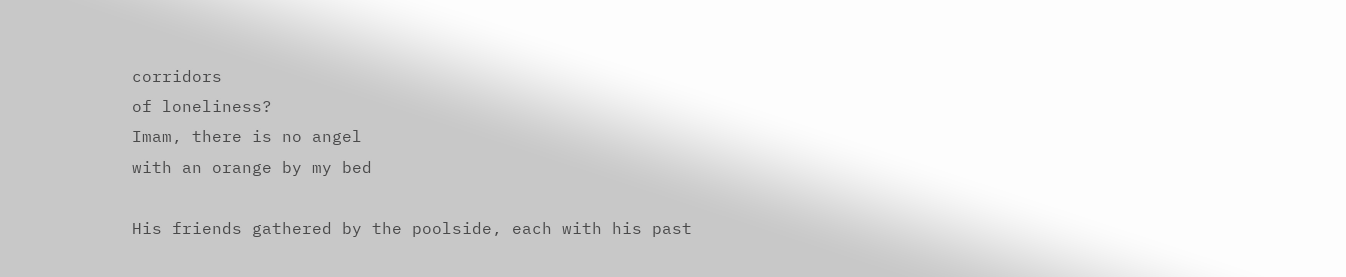corridors
of loneliness?
Imam, there is no angel
with an orange by my bed

His friends gathered by the poolside, each with his past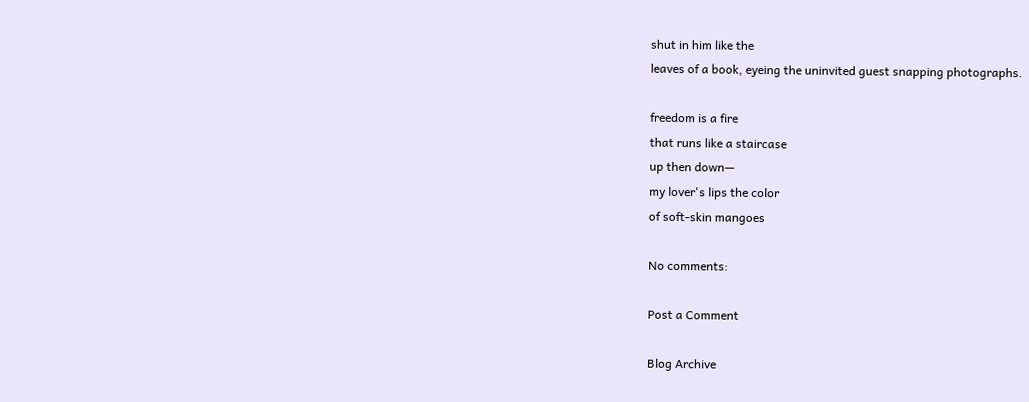shut in him like the
leaves of a book, eyeing the uninvited guest snapping photographs.

freedom is a fire
that runs like a staircase
up then down—
my lover's lips the color
of soft-skin mangoes

No comments:

Post a Comment

Blog Archive